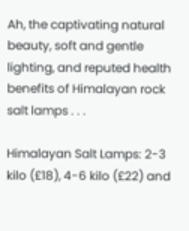Ah, the captivating natural beauty, soft and gentle lighting, and reputed health benefits of Himalayan rock salt lamps . . .

Himalayan Salt Lamps: 2-3 kilo (£18), 4-6 kilo (£22) and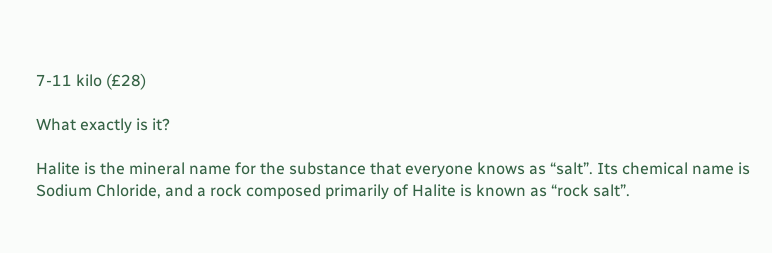7-11 kilo (£28)

What exactly is it?

Halite is the mineral name for the substance that everyone knows as “salt”. Its chemical name is Sodium Chloride, and a rock composed primarily of Halite is known as “rock salt”.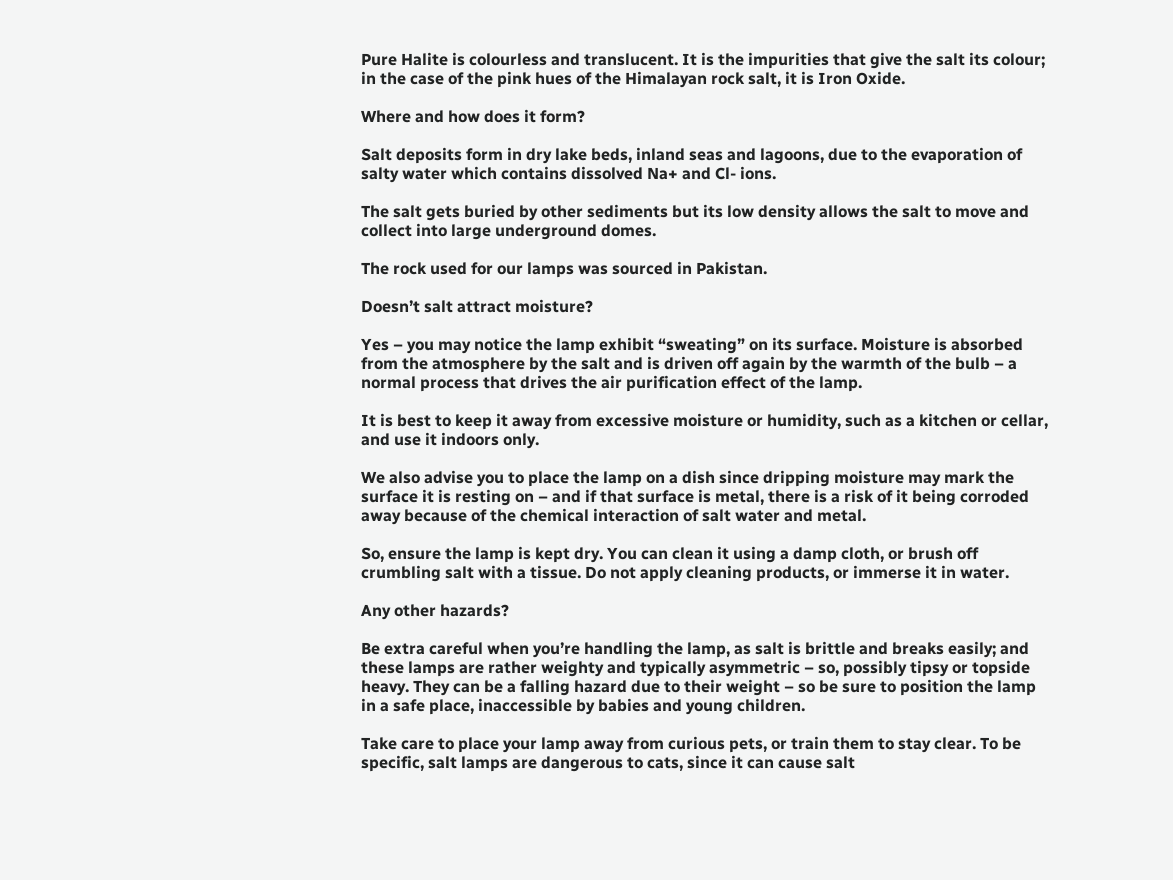Pure Halite is colourless and translucent. It is the impurities that give the salt its colour; in the case of the pink hues of the Himalayan rock salt, it is Iron Oxide.

Where and how does it form?

Salt deposits form in dry lake beds, inland seas and lagoons, due to the evaporation of salty water which contains dissolved Na+ and Cl- ions.

The salt gets buried by other sediments but its low density allows the salt to move and collect into large underground domes.

The rock used for our lamps was sourced in Pakistan.

Doesn’t salt attract moisture?

Yes – you may notice the lamp exhibit “sweating” on its surface. Moisture is absorbed from the atmosphere by the salt and is driven off again by the warmth of the bulb – a normal process that drives the air purification effect of the lamp.

It is best to keep it away from excessive moisture or humidity, such as a kitchen or cellar, and use it indoors only.

We also advise you to place the lamp on a dish since dripping moisture may mark the surface it is resting on – and if that surface is metal, there is a risk of it being corroded away because of the chemical interaction of salt water and metal.

So, ensure the lamp is kept dry. You can clean it using a damp cloth, or brush off crumbling salt with a tissue. Do not apply cleaning products, or immerse it in water.

Any other hazards?

Be extra careful when you’re handling the lamp, as salt is brittle and breaks easily; and these lamps are rather weighty and typically asymmetric – so, possibly tipsy or topside heavy. They can be a falling hazard due to their weight – so be sure to position the lamp in a safe place, inaccessible by babies and young children.

Take care to place your lamp away from curious pets, or train them to stay clear. To be specific, salt lamps are dangerous to cats, since it can cause salt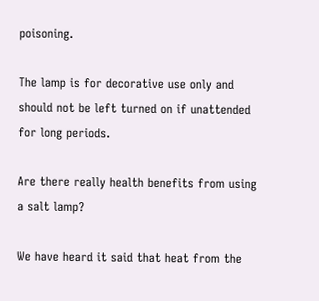poisoning.

The lamp is for decorative use only and should not be left turned on if unattended for long periods.

Are there really health benefits from using a salt lamp?

We have heard it said that heat from the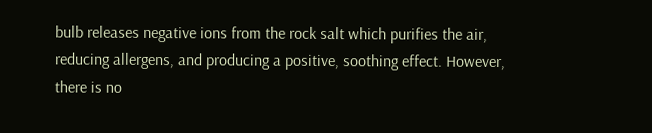bulb releases negative ions from the rock salt which purifies the air, reducing allergens, and producing a positive, soothing effect. However, there is no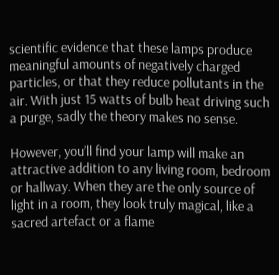scientific evidence that these lamps produce meaningful amounts of negatively charged particles, or that they reduce pollutants in the air. With just 15 watts of bulb heat driving such a purge, sadly the theory makes no sense.

However, you’ll find your lamp will make an attractive addition to any living room, bedroom or hallway. When they are the only source of light in a room, they look truly magical, like a sacred artefact or a flame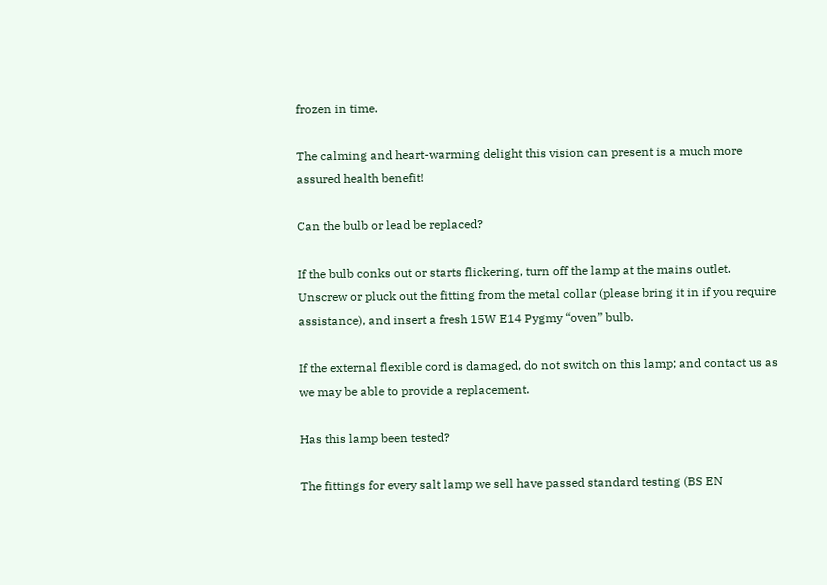frozen in time.

The calming and heart-warming delight this vision can present is a much more assured health benefit!

Can the bulb or lead be replaced?

If the bulb conks out or starts flickering, turn off the lamp at the mains outlet. Unscrew or pluck out the fitting from the metal collar (please bring it in if you require assistance), and insert a fresh 15W E14 Pygmy “oven” bulb.

If the external flexible cord is damaged, do not switch on this lamp; and contact us as we may be able to provide a replacement.

Has this lamp been tested?

The fittings for every salt lamp we sell have passed standard testing (BS EN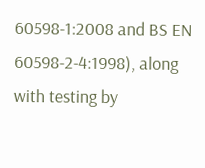60598-1:2008 and BS EN 60598-2-4:1998), along with testing by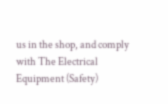us in the shop, and comply with The Electrical Equipment (Safety)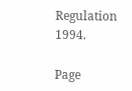Regulation 1994.

Page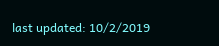last updated: 10/2/2019